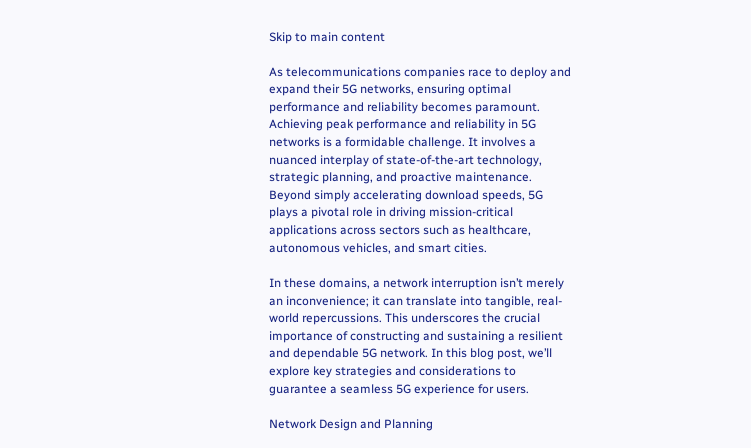Skip to main content

As telecommunications companies race to deploy and expand their 5G networks, ensuring optimal performance and reliability becomes paramount. Achieving peak performance and reliability in 5G networks is a formidable challenge. It involves a nuanced interplay of state-of-the-art technology, strategic planning, and proactive maintenance. Beyond simply accelerating download speeds, 5G plays a pivotal role in driving mission-critical applications across sectors such as healthcare, autonomous vehicles, and smart cities.

In these domains, a network interruption isn’t merely an inconvenience; it can translate into tangible, real-world repercussions. This underscores the crucial importance of constructing and sustaining a resilient and dependable 5G network. In this blog post, we’ll explore key strategies and considerations to guarantee a seamless 5G experience for users.

Network Design and Planning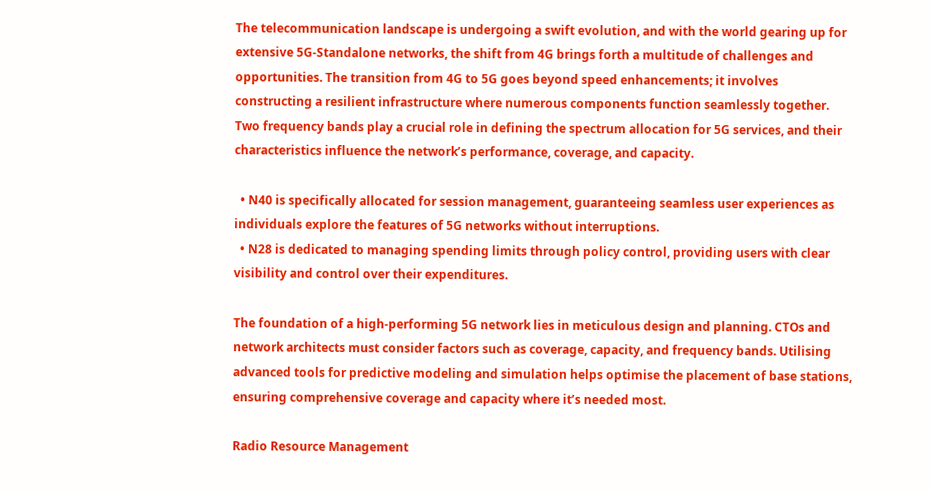The telecommunication landscape is undergoing a swift evolution, and with the world gearing up for extensive 5G-Standalone networks, the shift from 4G brings forth a multitude of challenges and opportunities. The transition from 4G to 5G goes beyond speed enhancements; it involves constructing a resilient infrastructure where numerous components function seamlessly together. Two frequency bands play a crucial role in defining the spectrum allocation for 5G services, and their characteristics influence the network’s performance, coverage, and capacity.

  • N40 is specifically allocated for session management, guaranteeing seamless user experiences as individuals explore the features of 5G networks without interruptions.
  • N28 is dedicated to managing spending limits through policy control, providing users with clear visibility and control over their expenditures.

The foundation of a high-performing 5G network lies in meticulous design and planning. CTOs and network architects must consider factors such as coverage, capacity, and frequency bands. Utilising advanced tools for predictive modeling and simulation helps optimise the placement of base stations, ensuring comprehensive coverage and capacity where it’s needed most.

Radio Resource Management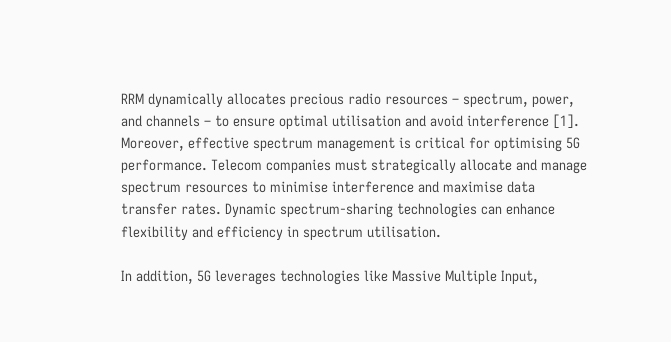RRM dynamically allocates precious radio resources – spectrum, power, and channels – to ensure optimal utilisation and avoid interference [1]. Moreover, effective spectrum management is critical for optimising 5G performance. Telecom companies must strategically allocate and manage spectrum resources to minimise interference and maximise data transfer rates. Dynamic spectrum-sharing technologies can enhance flexibility and efficiency in spectrum utilisation.

In addition, 5G leverages technologies like Massive Multiple Input,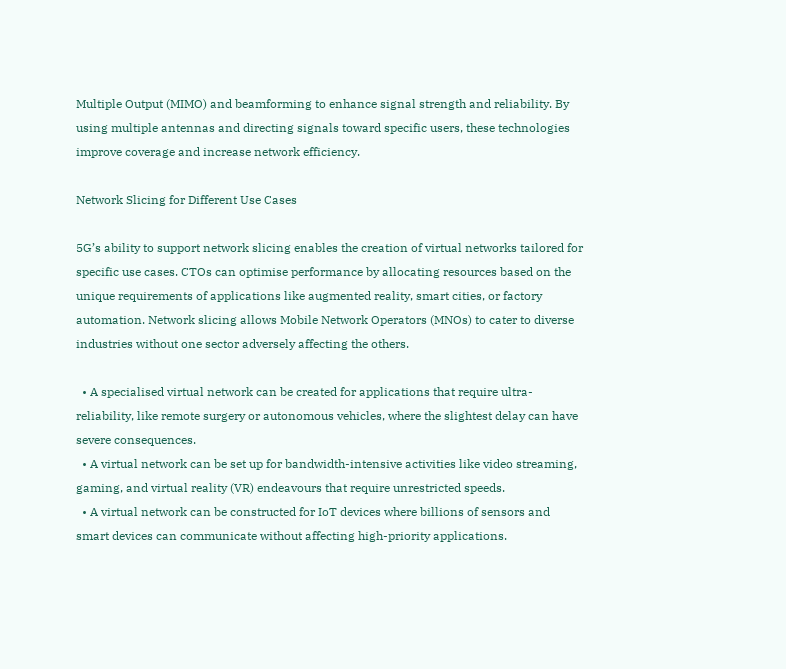Multiple Output (MIMO) and beamforming to enhance signal strength and reliability. By using multiple antennas and directing signals toward specific users, these technologies improve coverage and increase network efficiency.

Network Slicing for Different Use Cases

5G’s ability to support network slicing enables the creation of virtual networks tailored for specific use cases. CTOs can optimise performance by allocating resources based on the unique requirements of applications like augmented reality, smart cities, or factory automation. Network slicing allows Mobile Network Operators (MNOs) to cater to diverse industries without one sector adversely affecting the others.

  • A specialised virtual network can be created for applications that require ultra-reliability, like remote surgery or autonomous vehicles, where the slightest delay can have severe consequences.
  • A virtual network can be set up for bandwidth-intensive activities like video streaming, gaming, and virtual reality (VR) endeavours that require unrestricted speeds.
  • A virtual network can be constructed for IoT devices where billions of sensors and smart devices can communicate without affecting high-priority applications.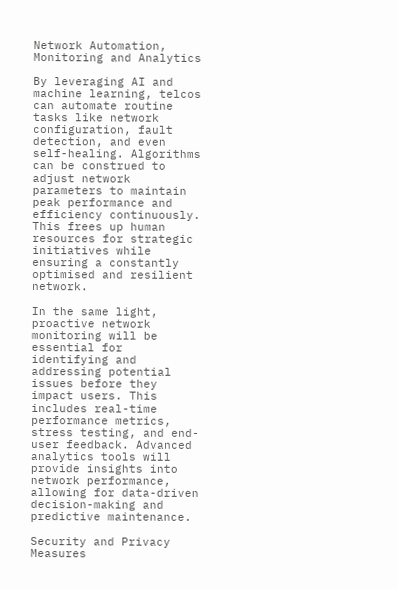Network Automation, Monitoring and Analytics

By leveraging AI and machine learning, telcos can automate routine tasks like network configuration, fault detection, and even self-healing. Algorithms can be construed to adjust network parameters to maintain peak performance and efficiency continuously. This frees up human resources for strategic initiatives while ensuring a constantly optimised and resilient network.

In the same light, proactive network monitoring will be essential for identifying and addressing potential issues before they impact users. This includes real-time performance metrics, stress testing, and end-user feedback. Advanced analytics tools will provide insights into network performance, allowing for data-driven decision-making and predictive maintenance.

Security and Privacy Measures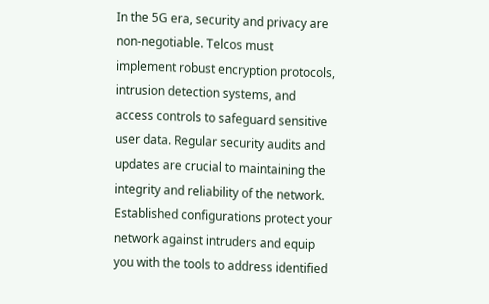In the 5G era, security and privacy are non-negotiable. Telcos must implement robust encryption protocols, intrusion detection systems, and access controls to safeguard sensitive user data. Regular security audits and updates are crucial to maintaining the integrity and reliability of the network. Established configurations protect your network against intruders and equip you with the tools to address identified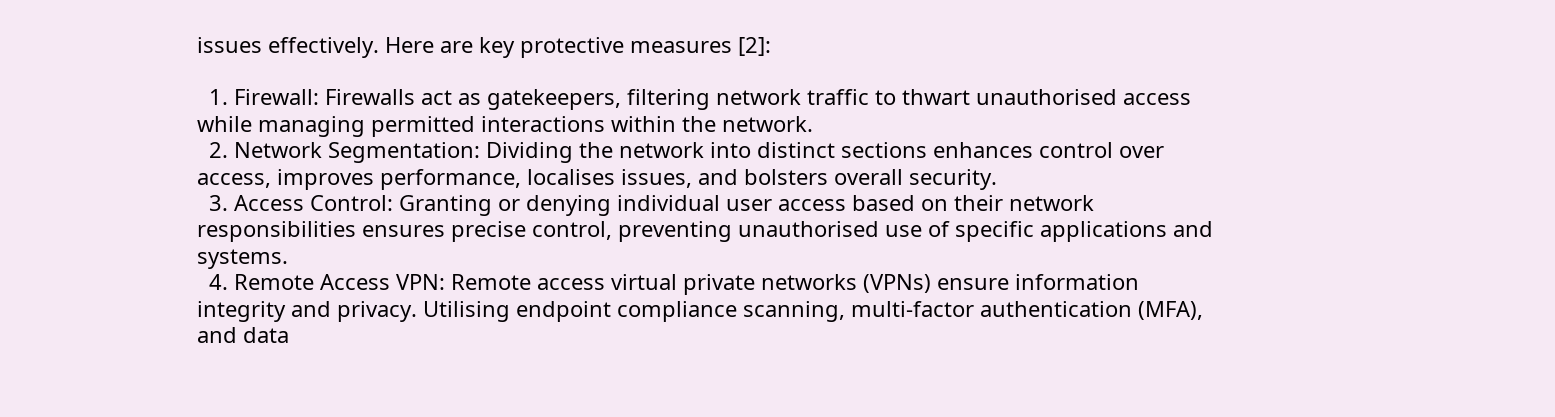issues effectively. Here are key protective measures [2]:

  1. Firewall: Firewalls act as gatekeepers, filtering network traffic to thwart unauthorised access while managing permitted interactions within the network.
  2. Network Segmentation: Dividing the network into distinct sections enhances control over access, improves performance, localises issues, and bolsters overall security.
  3. Access Control: Granting or denying individual user access based on their network responsibilities ensures precise control, preventing unauthorised use of specific applications and systems.
  4. Remote Access VPN: Remote access virtual private networks (VPNs) ensure information integrity and privacy. Utilising endpoint compliance scanning, multi-factor authentication (MFA), and data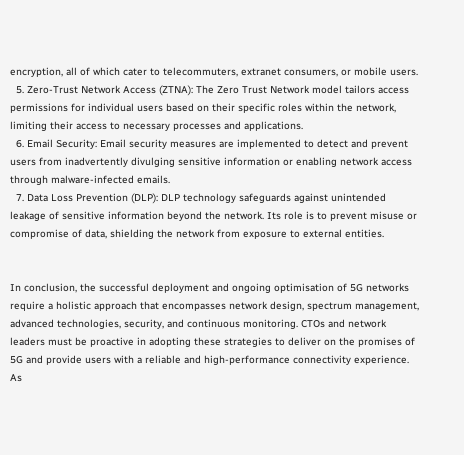encryption, all of which cater to telecommuters, extranet consumers, or mobile users.
  5. Zero-Trust Network Access (ZTNA): The Zero Trust Network model tailors access permissions for individual users based on their specific roles within the network, limiting their access to necessary processes and applications.
  6. Email Security: Email security measures are implemented to detect and prevent users from inadvertently divulging sensitive information or enabling network access through malware-infected emails.
  7. Data Loss Prevention (DLP): DLP technology safeguards against unintended leakage of sensitive information beyond the network. Its role is to prevent misuse or compromise of data, shielding the network from exposure to external entities.


In conclusion, the successful deployment and ongoing optimisation of 5G networks require a holistic approach that encompasses network design, spectrum management, advanced technologies, security, and continuous monitoring. CTOs and network leaders must be proactive in adopting these strategies to deliver on the promises of 5G and provide users with a reliable and high-performance connectivity experience. As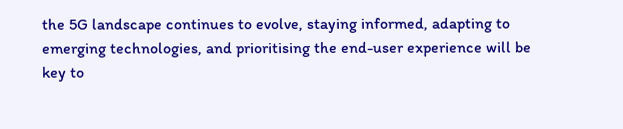the 5G landscape continues to evolve, staying informed, adapting to emerging technologies, and prioritising the end-user experience will be key to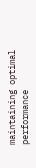maintaining optimal performance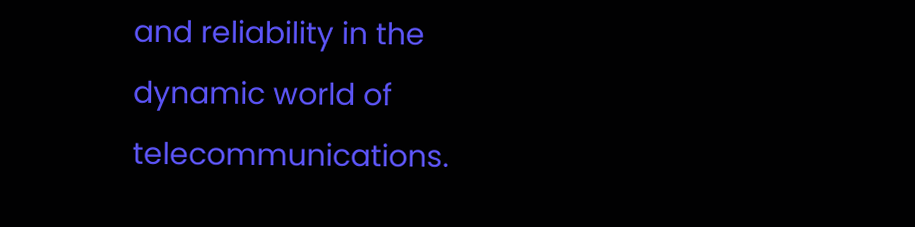and reliability in the dynamic world of telecommunications.